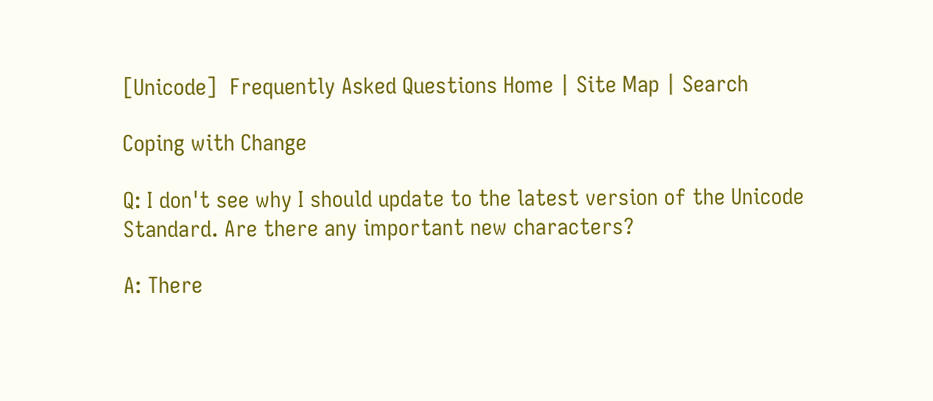[Unicode]  Frequently Asked Questions Home | Site Map | Search

Coping with Change

Q: I don't see why I should update to the latest version of the Unicode Standard. Are there any important new characters?

A: There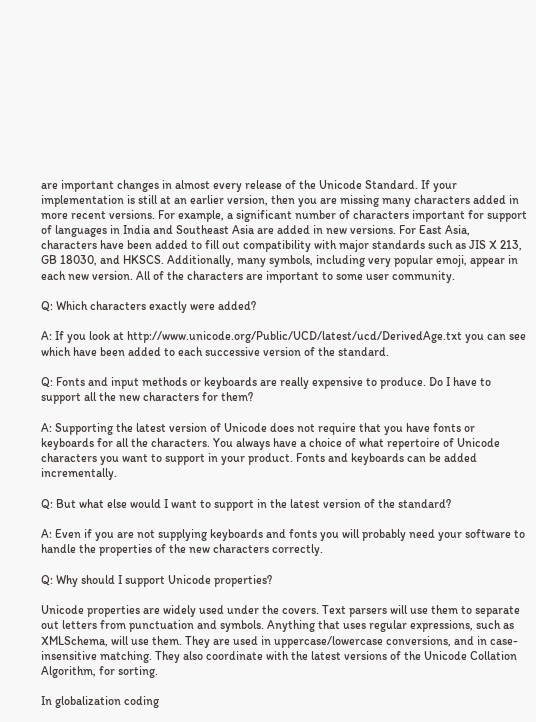are important changes in almost every release of the Unicode Standard. If your implementation is still at an earlier version, then you are missing many characters added in more recent versions. For example, a significant number of characters important for support of languages in India and Southeast Asia are added in new versions. For East Asia, characters have been added to fill out compatibility with major standards such as JIS X 213, GB 18030, and HKSCS. Additionally, many symbols, including very popular emoji, appear in each new version. All of the characters are important to some user community.

Q: Which characters exactly were added?

A: If you look at http://www.unicode.org/Public/UCD/latest/ucd/DerivedAge.txt you can see which have been added to each successive version of the standard.

Q: Fonts and input methods or keyboards are really expensive to produce. Do I have to support all the new characters for them?

A: Supporting the latest version of Unicode does not require that you have fonts or keyboards for all the characters. You always have a choice of what repertoire of Unicode characters you want to support in your product. Fonts and keyboards can be added incrementally.

Q: But what else would I want to support in the latest version of the standard?

A: Even if you are not supplying keyboards and fonts you will probably need your software to handle the properties of the new characters correctly.

Q: Why should I support Unicode properties?

Unicode properties are widely used under the covers. Text parsers will use them to separate out letters from punctuation and symbols. Anything that uses regular expressions, such as XMLSchema, will use them. They are used in uppercase/lowercase conversions, and in case-insensitive matching. They also coordinate with the latest versions of the Unicode Collation Algorithm, for sorting.

In globalization coding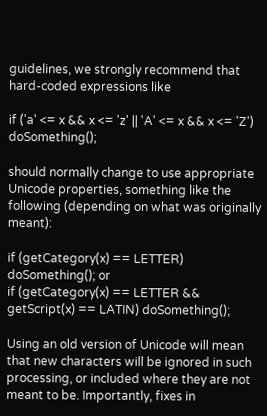guidelines, we strongly recommend that hard-coded expressions like

if ('a' <= x && x <= 'z' || 'A' <= x && x <= 'Z') doSomething();

should normally change to use appropriate Unicode properties, something like the following (depending on what was originally meant):

if (getCategory(x) == LETTER) doSomething(); or
if (getCategory(x) == LETTER && getScript(x) == LATIN) doSomething();

Using an old version of Unicode will mean that new characters will be ignored in such processing, or included where they are not meant to be. Importantly, fixes in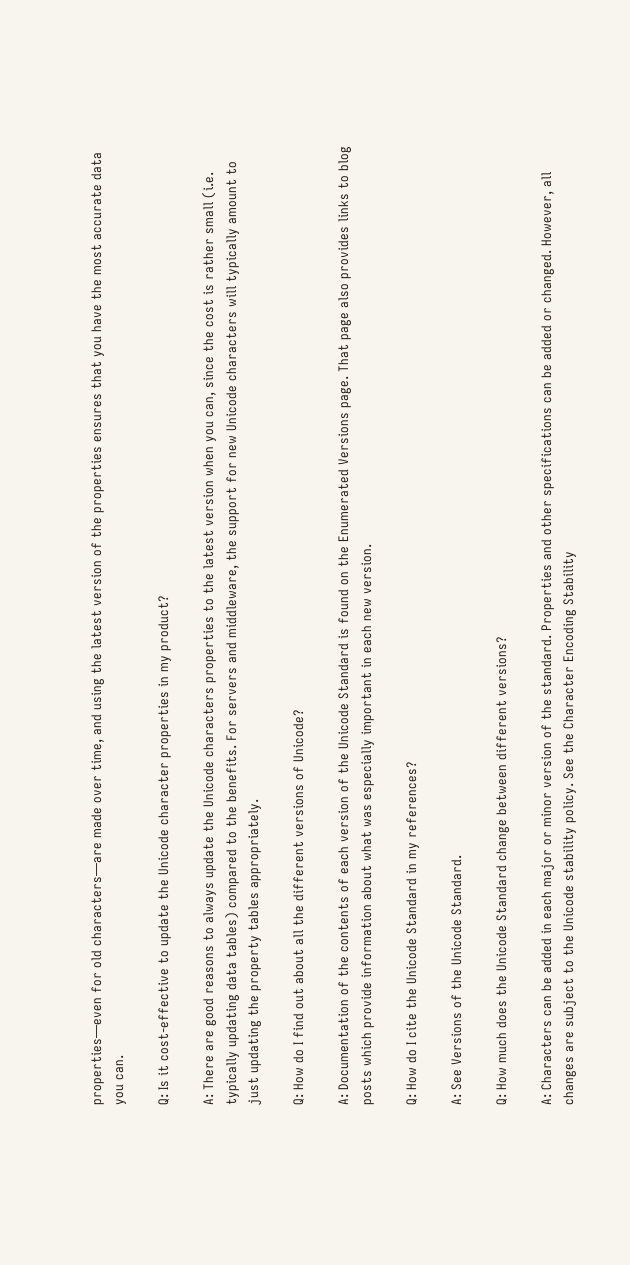properties—even for old characters—are made over time, and using the latest version of the properties ensures that you have the most accurate data you can.

Q: Is it cost-effective to update the Unicode character properties in my product?

A: There are good reasons to always update the Unicode characters properties to the latest version when you can, since the cost is rather small (i.e. typically updating data tables) compared to the benefits. For servers and middleware, the support for new Unicode characters will typically amount to just updating the property tables appropriately.

Q: How do I find out about all the different versions of Unicode?

A: Documentation of the contents of each version of the Unicode Standard is found on the Enumerated Versions page. That page also provides links to blog posts which provide information about what was especially important in each new version.

Q: How do I cite the Unicode Standard in my references?

A: See Versions of the Unicode Standard.

Q: How much does the Unicode Standard change between different versions?

A: Characters can be added in each major or minor version of the standard. Properties and other specifications can be added or changed. However, all changes are subject to the Unicode stability policy. See the Character Encoding Stability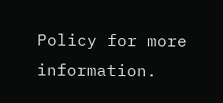Policy for more information.